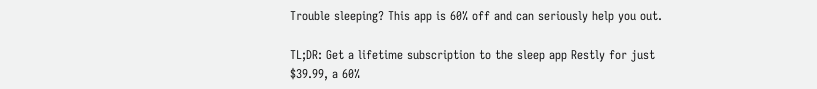Trouble sleeping? This app is 60% off and can seriously help you out.

TL;DR: Get a lifetime subscription to the sleep app Restly for just $39.99, a 60%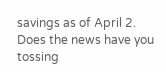savings as of April 2.
Does the news have you tossing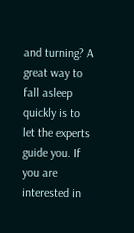and turning? A great way to fall asleep quickly is to let the experts guide you. If you are interested in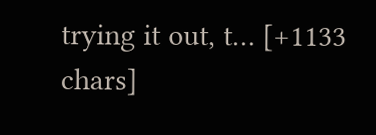trying it out, t… [+1133 chars]